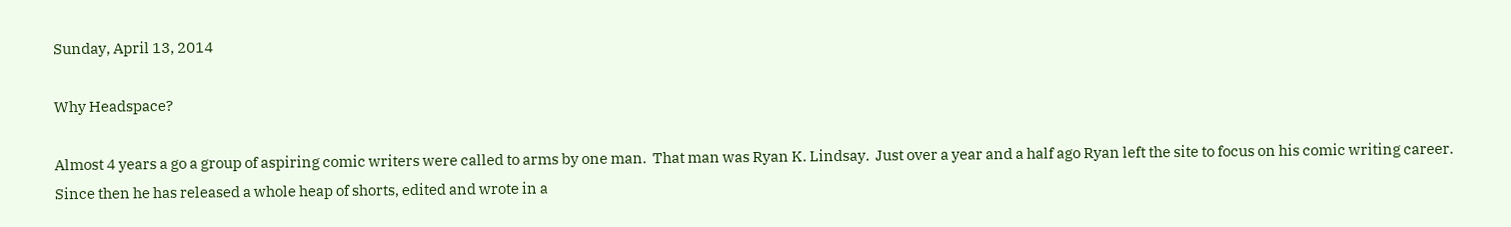Sunday, April 13, 2014

Why Headspace?

Almost 4 years a go a group of aspiring comic writers were called to arms by one man.  That man was Ryan K. Lindsay.  Just over a year and a half ago Ryan left the site to focus on his comic writing career.  Since then he has released a whole heap of shorts, edited and wrote in a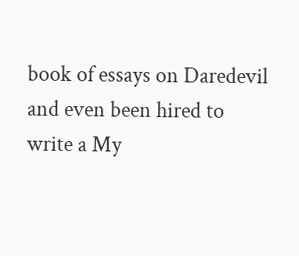book of essays on Daredevil and even been hired to write a My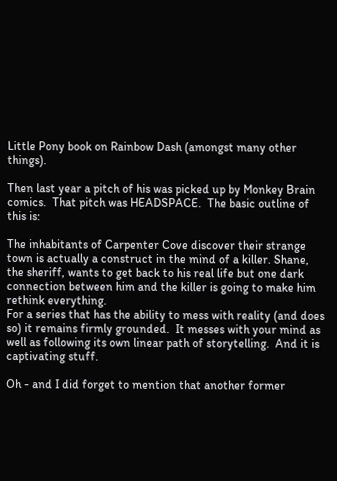Little Pony book on Rainbow Dash (amongst many other things).

Then last year a pitch of his was picked up by Monkey Brain comics.  That pitch was HEADSPACE.  The basic outline of this is:

The inhabitants of Carpenter Cove discover their strange town is actually a construct in the mind of a killer. Shane, the sheriff, wants to get back to his real life but one dark connection between him and the killer is going to make him rethink everything.
For a series that has the ability to mess with reality (and does so) it remains firmly grounded.  It messes with your mind as well as following its own linear path of storytelling.  And it is captivating stuff.

Oh - and I did forget to mention that another former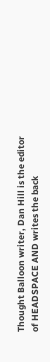Thought Balloon writer, Dan Hill is the editor of HEADSPACE AND writes the back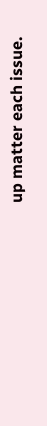up matter each issue.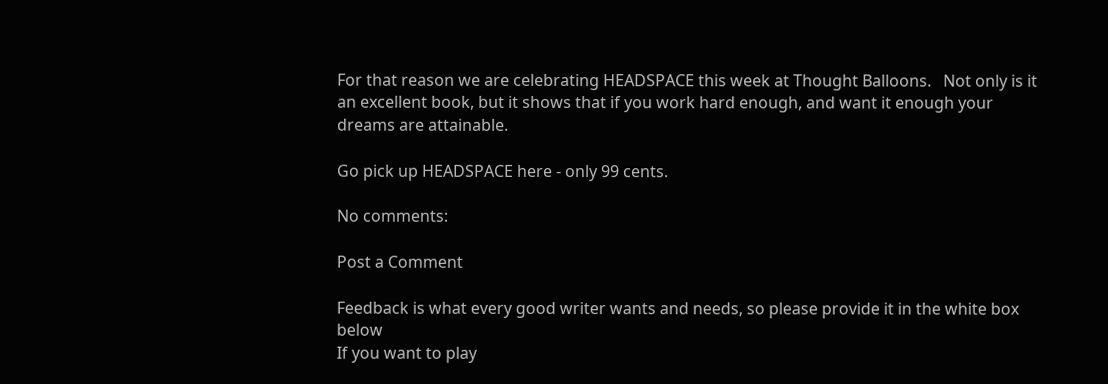For that reason we are celebrating HEADSPACE this week at Thought Balloons.   Not only is it an excellent book, but it shows that if you work hard enough, and want it enough your dreams are attainable.

Go pick up HEADSPACE here - only 99 cents.

No comments:

Post a Comment

Feedback is what every good writer wants and needs, so please provide it in the white box below
If you want to play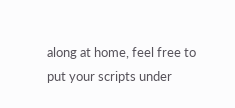along at home, feel free to put your scripts under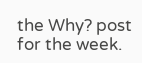the Why? post for the week.